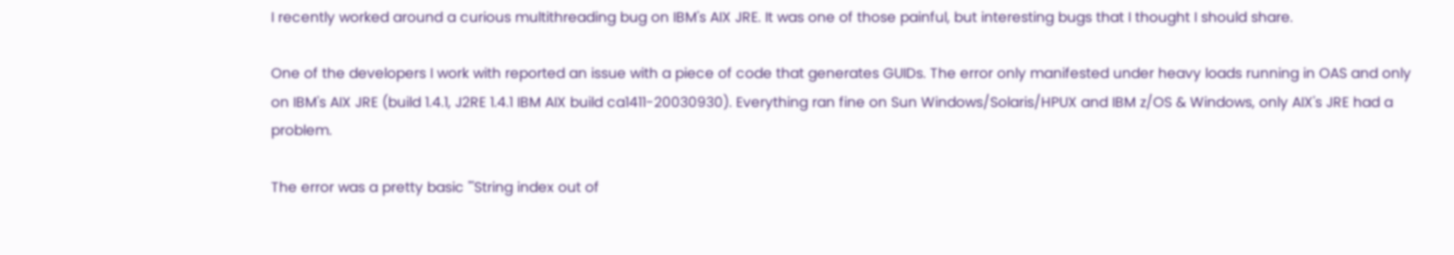I recently worked around a curious multithreading bug on IBM's AIX JRE. It was one of those painful, but interesting bugs that I thought I should share.

One of the developers I work with reported an issue with a piece of code that generates GUIDs. The error only manifested under heavy loads running in OAS and only on IBM's AIX JRE (build 1.4.1, J2RE 1.4.1 IBM AIX build ca1411-20030930). Everything ran fine on Sun Windows/Solaris/HPUX and IBM z/OS & Windows, only AIX's JRE had a problem.

The error was a pretty basic "'String index out of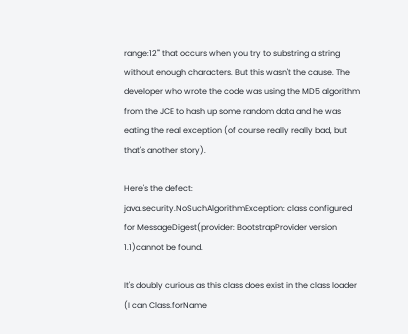range:12'" that occurs when you try to substring a string without enough characters. But this wasn't the cause. The developer who wrote the code was using the MD5 algorithm from the JCE to hash up some random data and he was eating the real exception (of course really really bad, but that's another story).

Here's the defect:
java.security.NoSuchAlgorithmException: class configured for MessageDigest(provider: BootstrapProvider version 1.1)cannot be found.

It's doubly curious as this class does exist in the class loader (I can Class.forName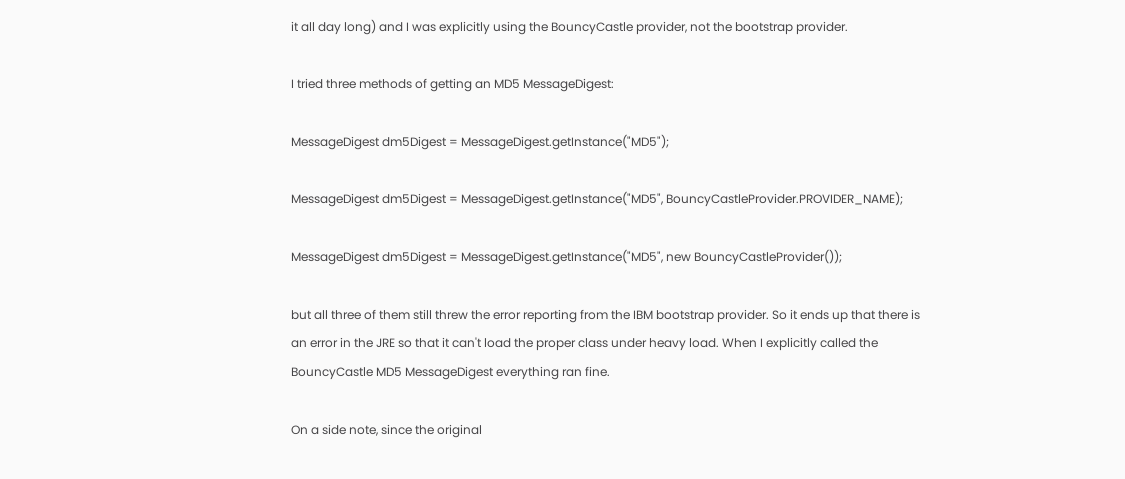it all day long) and I was explicitly using the BouncyCastle provider, not the bootstrap provider.

I tried three methods of getting an MD5 MessageDigest:

MessageDigest dm5Digest = MessageDigest.getInstance("MD5");

MessageDigest dm5Digest = MessageDigest.getInstance("MD5", BouncyCastleProvider.PROVIDER_NAME);

MessageDigest dm5Digest = MessageDigest.getInstance("MD5", new BouncyCastleProvider());

but all three of them still threw the error reporting from the IBM bootstrap provider. So it ends up that there is an error in the JRE so that it can't load the proper class under heavy load. When I explicitly called the BouncyCastle MD5 MessageDigest everything ran fine.

On a side note, since the original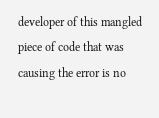developer of this mangled piece of code that was causing the error is no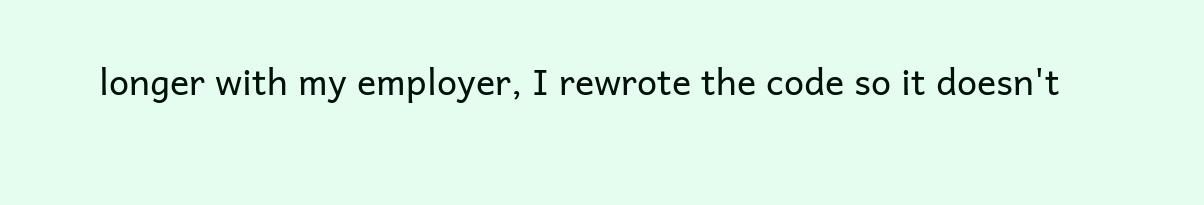longer with my employer, I rewrote the code so it doesn't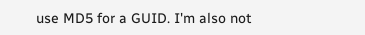use MD5 for a GUID. I'm also not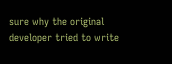sure why the original developer tried to write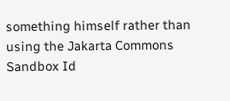something himself rather than using the Jakarta Commons Sandbox Id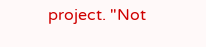project. "Not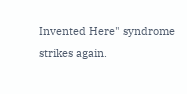Invented Here" syndrome strikes again.